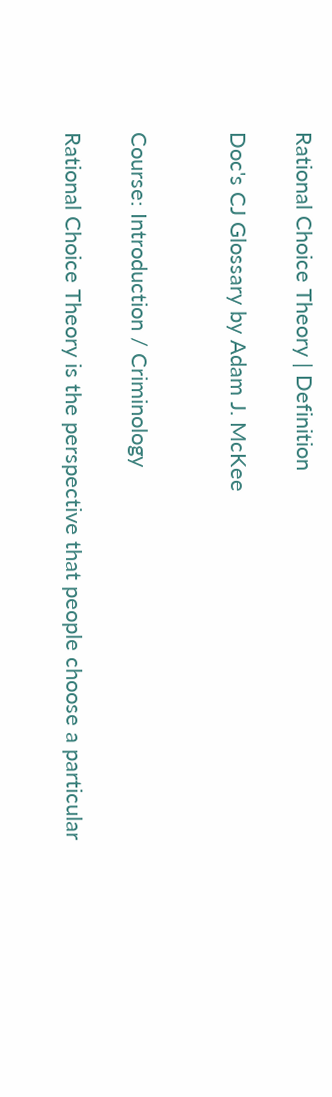Rational Choice Theory | Definition

Doc's CJ Glossary by Adam J. McKee


Course: Introduction / Criminology

Rational Choice Theory is the perspective that people choose a particular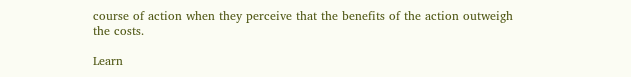course of action when they perceive that the benefits of the action outweigh the costs.

Learn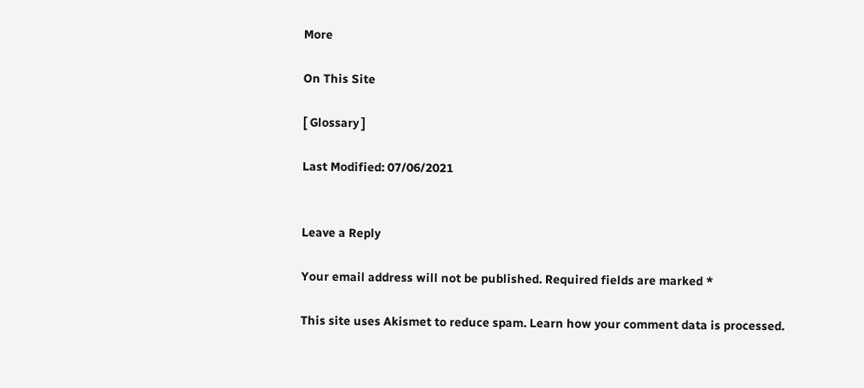More

On This Site

[ Glossary ]

Last Modified: 07/06/2021


Leave a Reply

Your email address will not be published. Required fields are marked *

This site uses Akismet to reduce spam. Learn how your comment data is processed.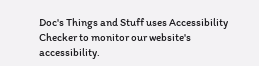Doc's Things and Stuff uses Accessibility Checker to monitor our website's accessibility.